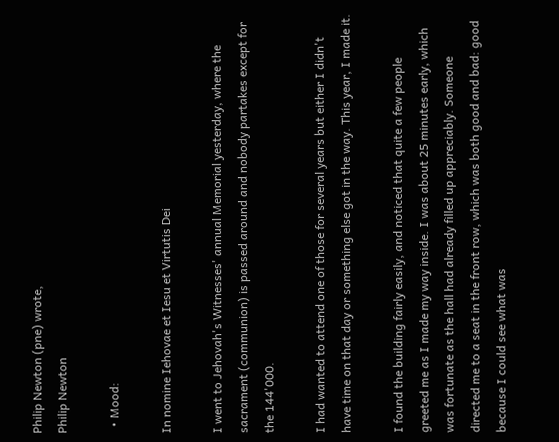Philip Newton (pne) wrote,
Philip Newton

  • Mood:

In nomine Iehovae et Iesu et Virtutis Dei

I went to Jehovah's Witnesses' annual Memorial yesterday, where the sacrament (communion) is passed around and nobody partakes except for the 144'000.

I had wanted to attend one of those for several years but either I didn't have time on that day or something else got in the way. This year, I made it.

I found the building fairly easily, and noticed that quite a few people greeted me as I made my way inside. I was about 25 minutes early, which was fortunate as the hall had already filled up appreciably. Someone directed me to a seat in the front row, which was both good and bad: good because I could see what was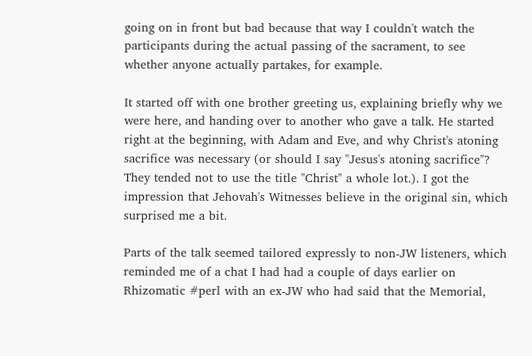going on in front but bad because that way I couldn't watch the participants during the actual passing of the sacrament, to see whether anyone actually partakes, for example.

It started off with one brother greeting us, explaining briefly why we were here, and handing over to another who gave a talk. He started right at the beginning, with Adam and Eve, and why Christ's atoning sacrifice was necessary (or should I say "Jesus's atoning sacrifice"? They tended not to use the title "Christ" a whole lot.). I got the impression that Jehovah's Witnesses believe in the original sin, which surprised me a bit.

Parts of the talk seemed tailored expressly to non-JW listeners, which reminded me of a chat I had had a couple of days earlier on Rhizomatic #perl with an ex-JW who had said that the Memorial,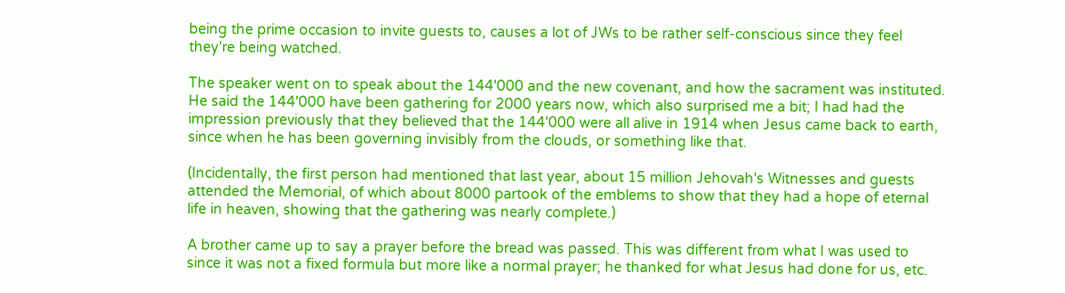being the prime occasion to invite guests to, causes a lot of JWs to be rather self-conscious since they feel they're being watched.

The speaker went on to speak about the 144'000 and the new covenant, and how the sacrament was instituted. He said the 144'000 have been gathering for 2000 years now, which also surprised me a bit; I had had the impression previously that they believed that the 144'000 were all alive in 1914 when Jesus came back to earth, since when he has been governing invisibly from the clouds, or something like that.

(Incidentally, the first person had mentioned that last year, about 15 million Jehovah's Witnesses and guests attended the Memorial, of which about 8000 partook of the emblems to show that they had a hope of eternal life in heaven, showing that the gathering was nearly complete.)

A brother came up to say a prayer before the bread was passed. This was different from what I was used to since it was not a fixed formula but more like a normal prayer; he thanked for what Jesus had done for us, etc.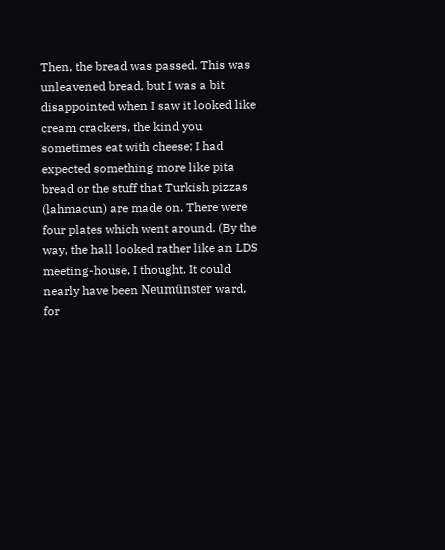Then, the bread was passed. This was unleavened bread, but I was a bit disappointed when I saw it looked like cream crackers, the kind you sometimes eat with cheese; I had expected something more like pita bread or the stuff that Turkish pizzas (lahmacun) are made on. There were four plates which went around. (By the way, the hall looked rather like an LDS meeting-house, I thought. It could nearly have been Neumünster ward, for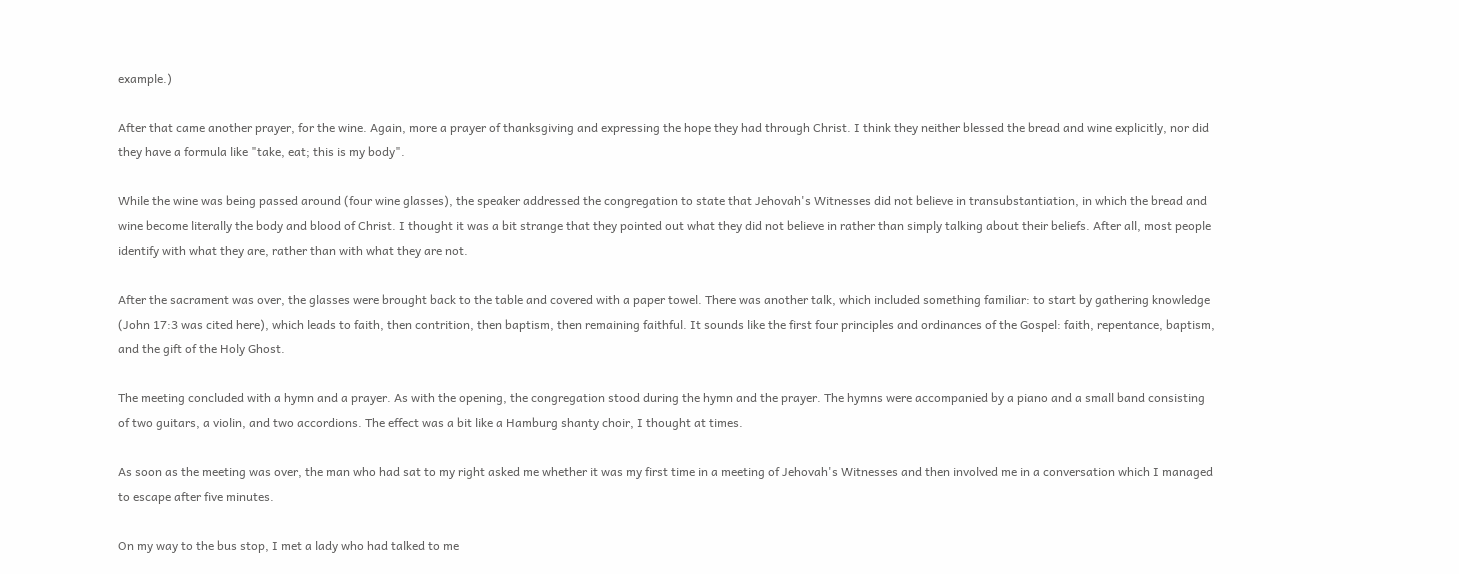example.)

After that came another prayer, for the wine. Again, more a prayer of thanksgiving and expressing the hope they had through Christ. I think they neither blessed the bread and wine explicitly, nor did they have a formula like "take, eat; this is my body".

While the wine was being passed around (four wine glasses), the speaker addressed the congregation to state that Jehovah's Witnesses did not believe in transubstantiation, in which the bread and wine become literally the body and blood of Christ. I thought it was a bit strange that they pointed out what they did not believe in rather than simply talking about their beliefs. After all, most people identify with what they are, rather than with what they are not.

After the sacrament was over, the glasses were brought back to the table and covered with a paper towel. There was another talk, which included something familiar: to start by gathering knowledge (John 17:3 was cited here), which leads to faith, then contrition, then baptism, then remaining faithful. It sounds like the first four principles and ordinances of the Gospel: faith, repentance, baptism, and the gift of the Holy Ghost.

The meeting concluded with a hymn and a prayer. As with the opening, the congregation stood during the hymn and the prayer. The hymns were accompanied by a piano and a small band consisting of two guitars, a violin, and two accordions. The effect was a bit like a Hamburg shanty choir, I thought at times.

As soon as the meeting was over, the man who had sat to my right asked me whether it was my first time in a meeting of Jehovah's Witnesses and then involved me in a conversation which I managed to escape after five minutes.

On my way to the bus stop, I met a lady who had talked to me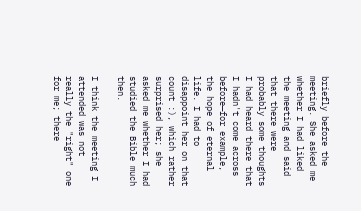briefly before the meeting. She asked me whether I had liked the meeting and said that there were probably some thoughts I had heard there that I hadn't come across before—for example, the hope of eternal life. I had to disappoint her on that count :), which rather surprised her; she asked me whether I had studied the Bible much then.

I think the meeting I attended was not really the "right" one for me; there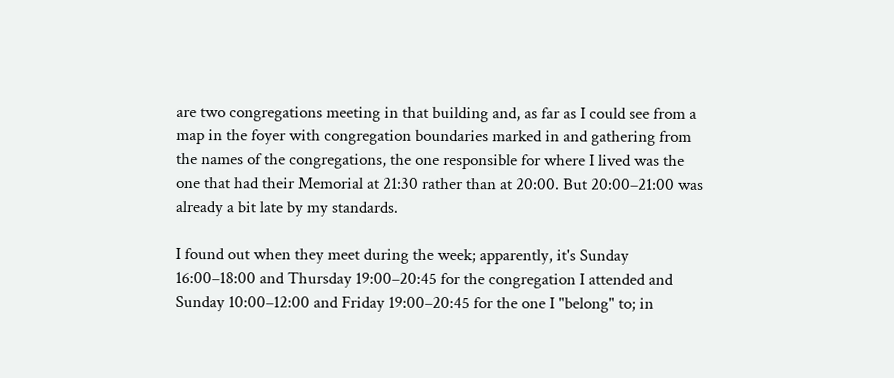are two congregations meeting in that building and, as far as I could see from a map in the foyer with congregation boundaries marked in and gathering from the names of the congregations, the one responsible for where I lived was the one that had their Memorial at 21:30 rather than at 20:00. But 20:00–21:00 was already a bit late by my standards.

I found out when they meet during the week; apparently, it's Sunday 16:00–18:00 and Thursday 19:00–20:45 for the congregation I attended and Sunday 10:00–12:00 and Friday 19:00–20:45 for the one I "belong" to; in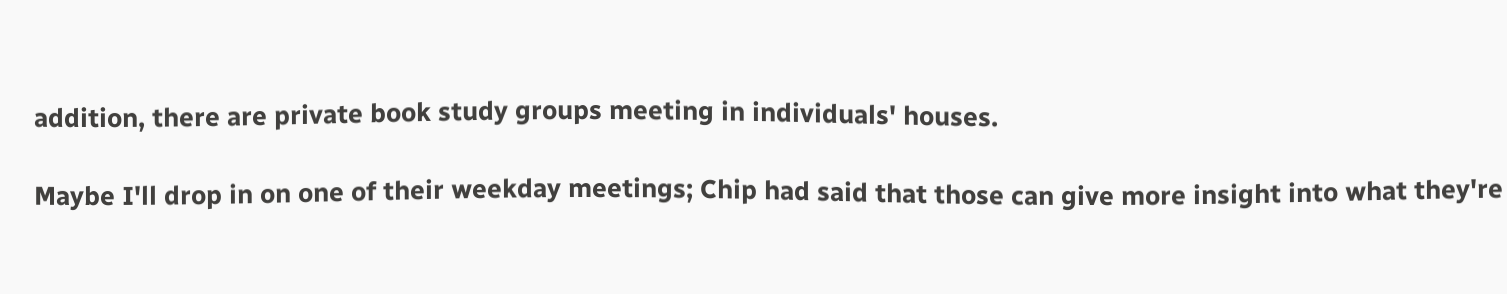addition, there are private book study groups meeting in individuals' houses.

Maybe I'll drop in on one of their weekday meetings; Chip had said that those can give more insight into what they're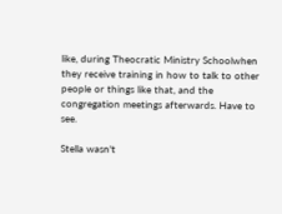like, during Theocratic Ministry Schoolwhen they receive training in how to talk to other people or things like that, and the congregation meetings afterwards. Have to see.

Stella wasn't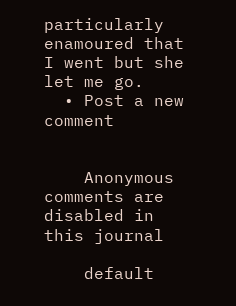particularly enamoured that I went but she let me go.
  • Post a new comment


    Anonymous comments are disabled in this journal

    default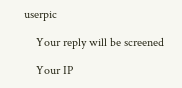userpic

    Your reply will be screened

    Your IP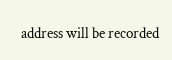address will be recorded